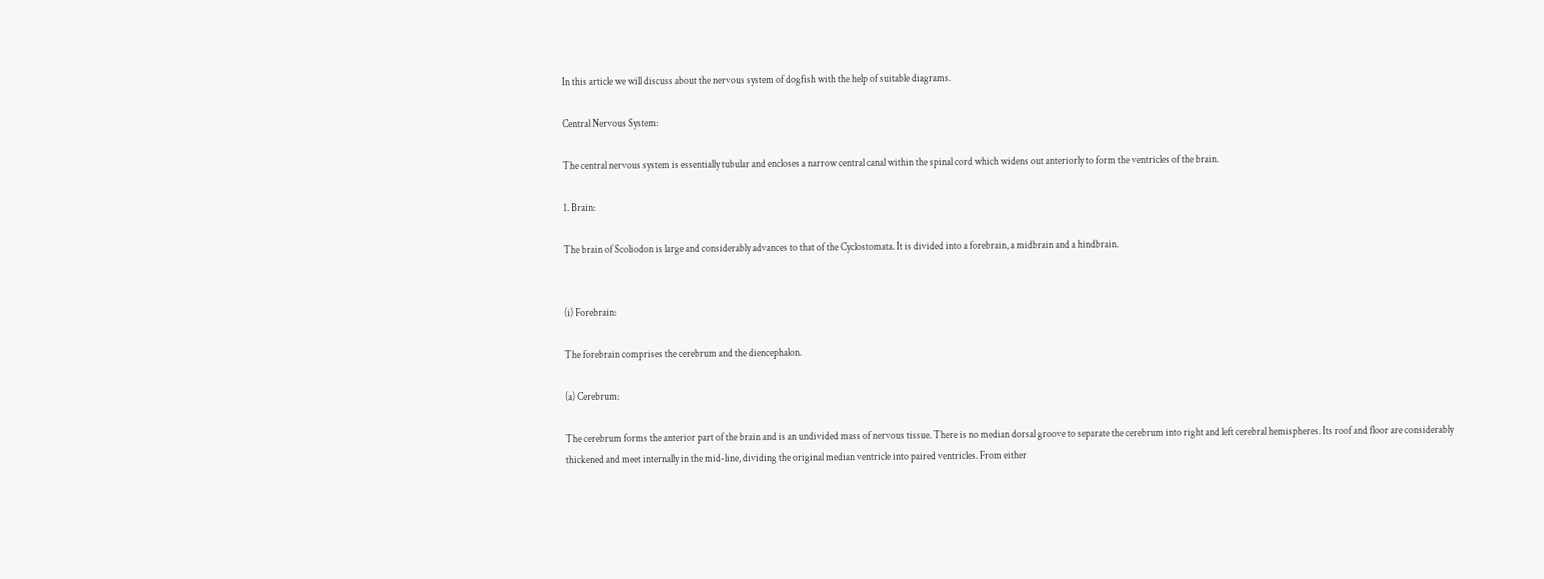In this article we will discuss about the nervous system of dogfish with the help of suitable diagrams.

Central Nervous System:

The central nervous system is essentially tubular and encloses a narrow central canal within the spinal cord which widens out anteriorly to form the ventricles of the brain.

1. Brain:

The brain of Scoliodon is large and considerably advances to that of the Cyclostomata. It is divided into a forebrain, a midbrain and a hindbrain.


(i) Forebrain:

The forebrain comprises the cerebrum and the diencephalon.

(a) Cerebrum:

The cerebrum forms the anterior part of the brain and is an undivided mass of nervous tissue. There is no median dorsal groove to separate the cerebrum into right and left cerebral hemispheres. Its roof and floor are considerably thickened and meet internally in the mid-line, dividing the original median ventricle into paired ventricles. From either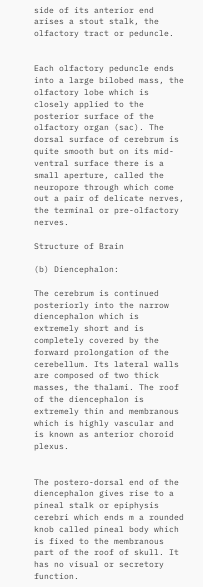side of its anterior end arises a stout stalk, the olfactory tract or peduncle.


Each olfactory peduncle ends into a large bilobed mass, the olfactory lobe which is closely applied to the posterior surface of the olfactory organ (sac). The dorsal surface of cerebrum is quite smooth but on its mid-ventral surface there is a small aperture, called the neuropore through which come out a pair of delicate nerves, the terminal or pre-olfactory nerves.

Structure of Brain

(b) Diencephalon:

The cerebrum is continued posteriorly into the narrow diencephalon which is extremely short and is completely covered by the forward prolongation of the cerebellum. Its lateral walls are composed of two thick masses, the thalami. The roof of the diencephalon is extremely thin and membranous which is highly vascular and is known as anterior choroid plexus.


The postero-dorsal end of the diencephalon gives rise to a pineal stalk or epiphysis cerebri which ends m a rounded knob called pineal body which is fixed to the membranous part of the roof of skull. It has no visual or secretory function.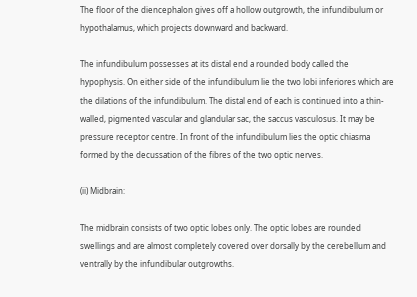The floor of the diencephalon gives off a hollow outgrowth, the infundibulum or hypothalamus, which projects downward and backward.

The infundibulum possesses at its distal end a rounded body called the hypophysis. On either side of the infundibulum lie the two lobi inferiores which are the dilations of the infundibulum. The distal end of each is continued into a thin-walled, pigmented vascular and glandular sac, the saccus vasculosus. It may be pressure receptor centre. In front of the infundibulum lies the optic chiasma formed by the decussation of the fibres of the two optic nerves.

(ii) Midbrain:

The midbrain consists of two optic lobes only. The optic lobes are rounded swellings and are almost completely covered over dorsally by the cerebellum and ventrally by the infundibular outgrowths.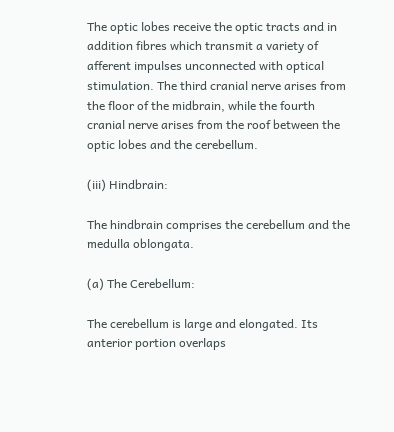The optic lobes receive the optic tracts and in addition fibres which transmit a variety of afferent impulses unconnected with optical stimulation. The third cranial nerve arises from the floor of the midbrain, while the fourth cranial nerve arises from the roof between the optic lobes and the cerebellum.

(iii) Hindbrain:

The hindbrain comprises the cerebellum and the medulla oblongata.

(a) The Cerebellum:

The cerebellum is large and elongated. Its anterior portion overlaps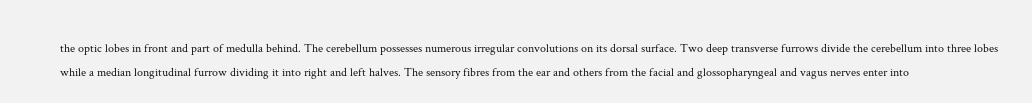the optic lobes in front and part of medulla behind. The cerebellum possesses numerous irregular convolutions on its dorsal surface. Two deep transverse furrows divide the cerebellum into three lobes while a median longitudinal furrow dividing it into right and left halves. The sensory fibres from the ear and others from the facial and glossopharyngeal and vagus nerves enter into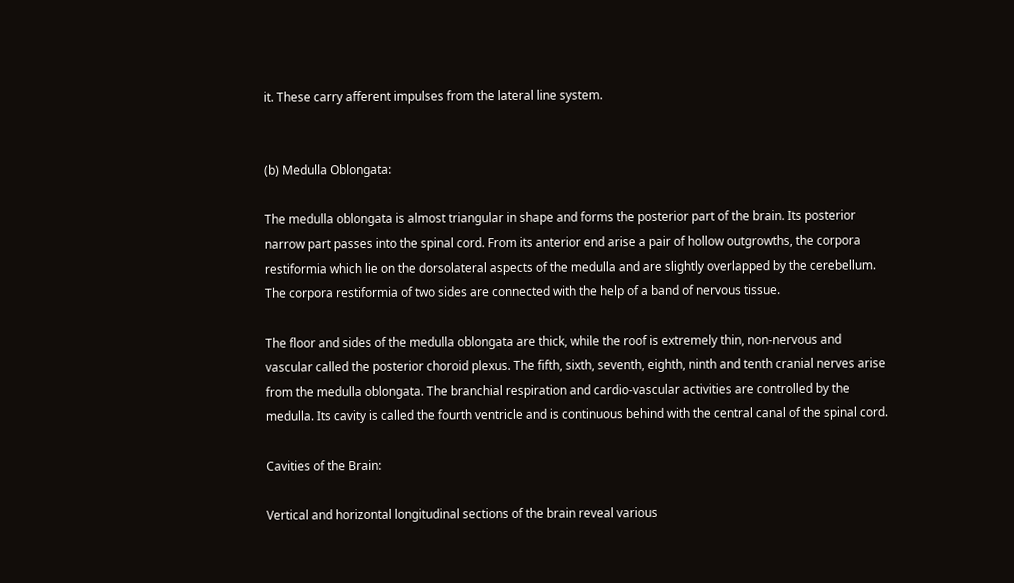it. These carry afferent impulses from the lateral line system.


(b) Medulla Oblongata:

The medulla oblongata is almost triangular in shape and forms the posterior part of the brain. Its posterior narrow part passes into the spinal cord. From its anterior end arise a pair of hollow outgrowths, the corpora restiformia which lie on the dorsolateral aspects of the medulla and are slightly overlapped by the cerebellum. The corpora restiformia of two sides are connected with the help of a band of nervous tissue.

The floor and sides of the medulla oblongata are thick, while the roof is extremely thin, non-nervous and vascular called the posterior choroid plexus. The fifth, sixth, seventh, eighth, ninth and tenth cranial nerves arise from the medulla oblongata. The branchial respiration and cardio-vascular activities are controlled by the medulla. Its cavity is called the fourth ventricle and is continuous behind with the central canal of the spinal cord.

Cavities of the Brain:

Vertical and horizontal longitudinal sections of the brain reveal various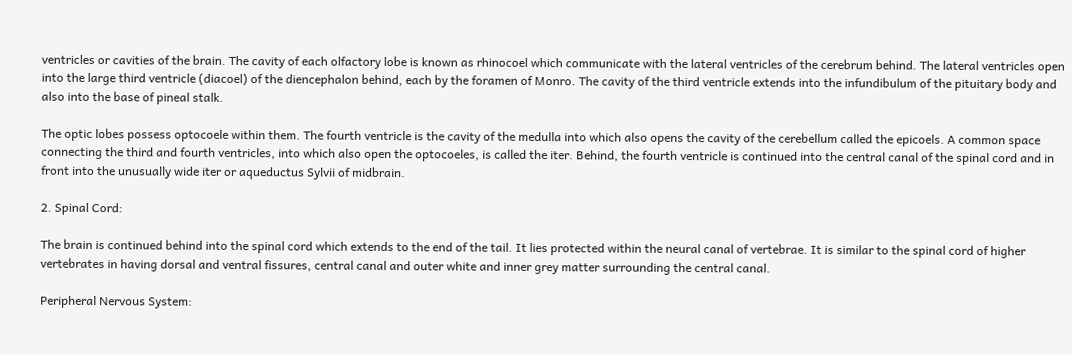ventricles or cavities of the brain. The cavity of each olfactory lobe is known as rhinocoel which communicate with the lateral ventricles of the cerebrum behind. The lateral ventricles open into the large third ventricle (diacoel) of the diencephalon behind, each by the foramen of Monro. The cavity of the third ventricle extends into the infundibulum of the pituitary body and also into the base of pineal stalk.

The optic lobes possess optocoele within them. The fourth ventricle is the cavity of the medulla into which also opens the cavity of the cerebellum called the epicoels. A common space connecting the third and fourth ventricles, into which also open the optocoeles, is called the iter. Behind, the fourth ventricle is continued into the central canal of the spinal cord and in front into the unusually wide iter or aqueductus Sylvii of midbrain.

2. Spinal Cord:

The brain is continued behind into the spinal cord which extends to the end of the tail. It lies protected within the neural canal of vertebrae. It is similar to the spinal cord of higher vertebrates in having dorsal and ventral fissures, central canal and outer white and inner grey matter surrounding the central canal.

Peripheral Nervous System: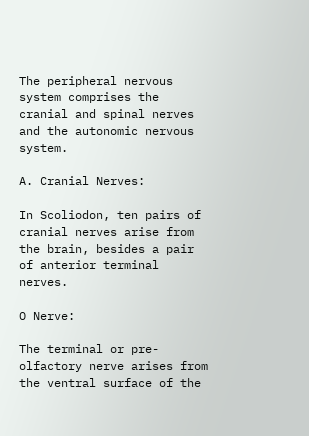The peripheral nervous system comprises the cranial and spinal nerves and the autonomic nervous system.

A. Cranial Nerves:

In Scoliodon, ten pairs of cranial nerves arise from the brain, besides a pair of anterior terminal nerves.

O Nerve:

The terminal or pre-olfactory nerve arises from the ventral surface of the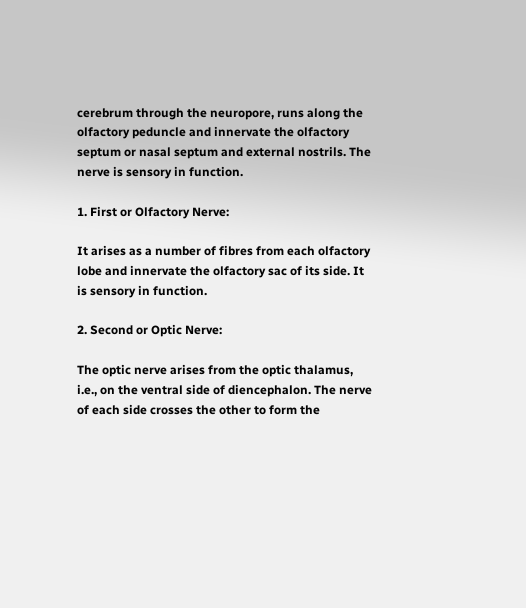cerebrum through the neuropore, runs along the olfactory peduncle and innervate the olfactory septum or nasal septum and external nostrils. The nerve is sensory in function.

1. First or Olfactory Nerve:

It arises as a number of fibres from each olfactory lobe and innervate the olfactory sac of its side. It is sensory in function.

2. Second or Optic Nerve:

The optic nerve arises from the optic thalamus, i.e., on the ventral side of diencephalon. The nerve of each side crosses the other to form the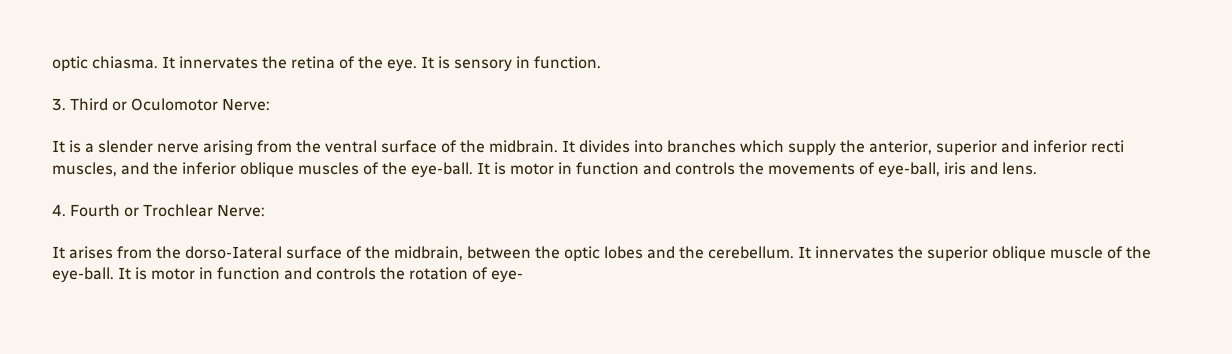optic chiasma. It innervates the retina of the eye. It is sensory in function.

3. Third or Oculomotor Nerve:

It is a slender nerve arising from the ventral surface of the midbrain. It divides into branches which supply the anterior, superior and inferior recti muscles, and the inferior oblique muscles of the eye-ball. It is motor in function and controls the movements of eye-ball, iris and lens.

4. Fourth or Trochlear Nerve:

It arises from the dorso-Iateral surface of the midbrain, between the optic lobes and the cerebellum. It innervates the superior oblique muscle of the eye-ball. It is motor in function and controls the rotation of eye-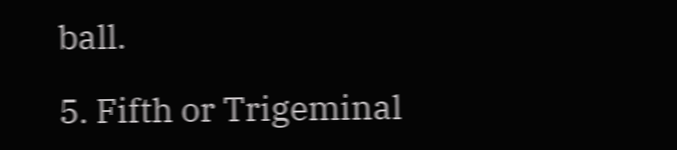ball.

5. Fifth or Trigeminal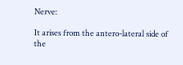Nerve:

It arises from the antero-lateral side of the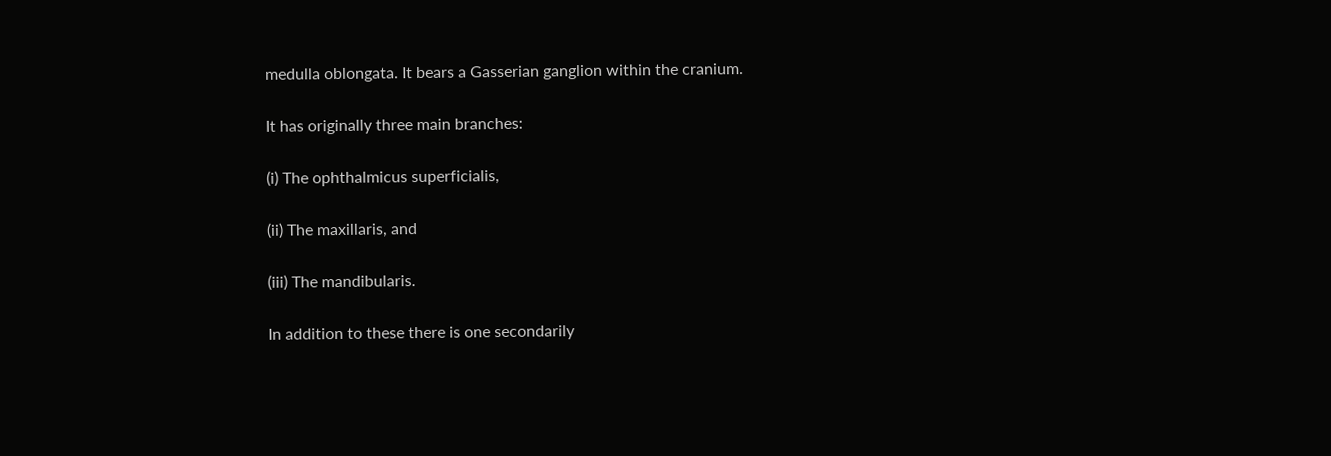medulla oblongata. It bears a Gasserian ganglion within the cranium.

It has originally three main branches:

(i) The ophthalmicus superficialis,

(ii) The maxillaris, and

(iii) The mandibularis.

In addition to these there is one secondarily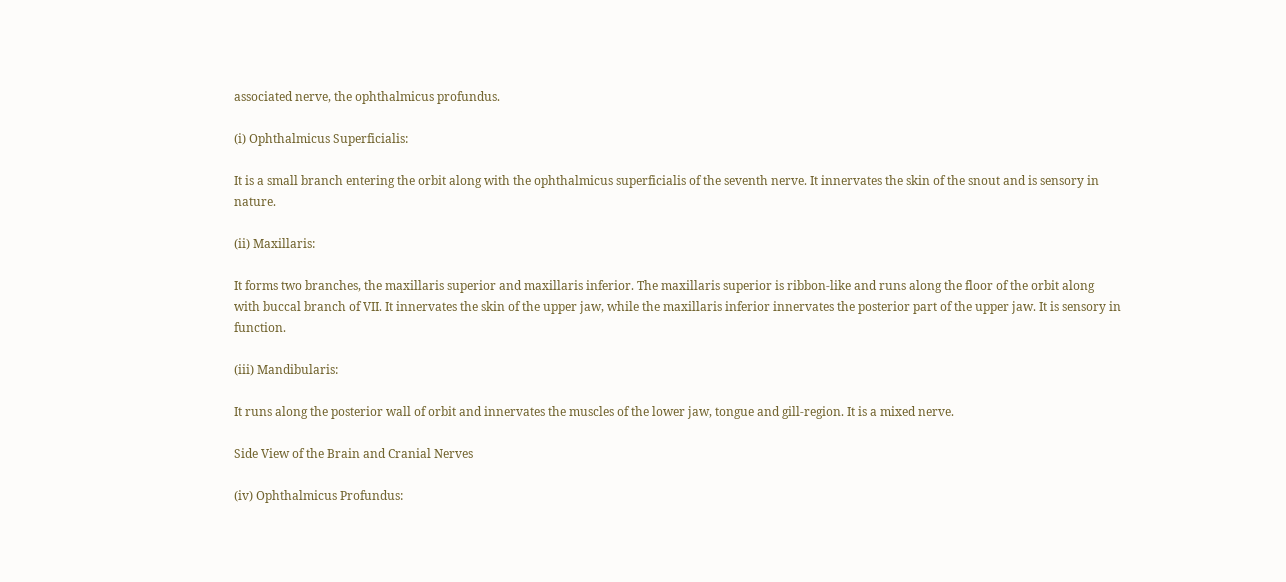associated nerve, the ophthalmicus profundus.

(i) Ophthalmicus Superficialis:

It is a small branch entering the orbit along with the ophthalmicus superficialis of the seventh nerve. It innervates the skin of the snout and is sensory in nature.

(ii) Maxillaris:

It forms two branches, the maxillaris superior and maxillaris inferior. The maxillaris superior is ribbon-like and runs along the floor of the orbit along with buccal branch of VII. It innervates the skin of the upper jaw, while the maxillaris inferior innervates the posterior part of the upper jaw. It is sensory in function.

(iii) Mandibularis:

It runs along the posterior wall of orbit and innervates the muscles of the lower jaw, tongue and gill-region. It is a mixed nerve.

Side View of the Brain and Cranial Nerves

(iv) Ophthalmicus Profundus: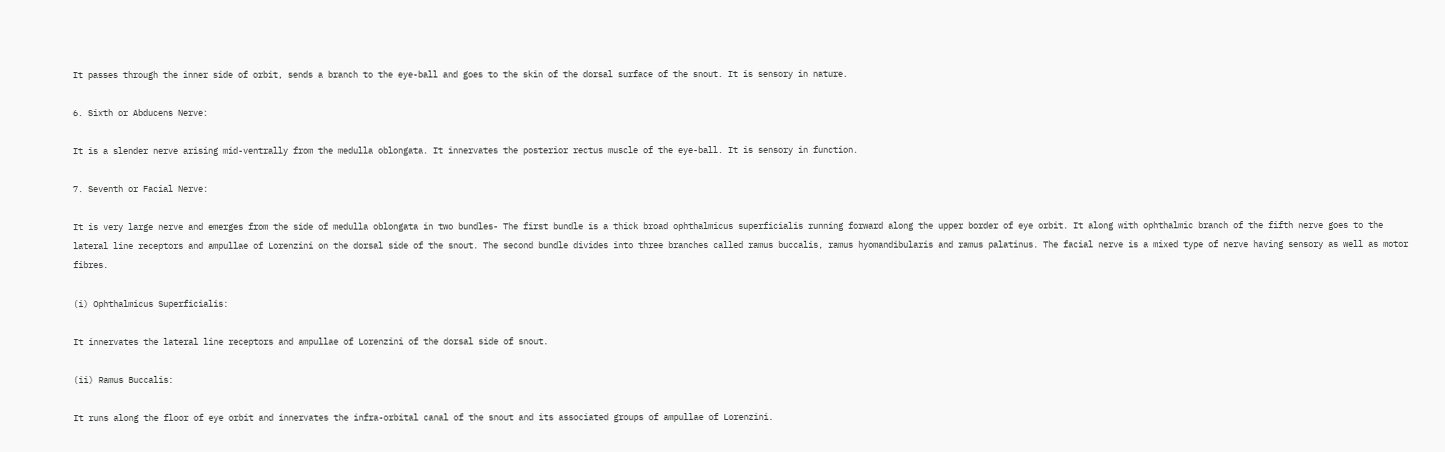It passes through the inner side of orbit, sends a branch to the eye-ball and goes to the skin of the dorsal surface of the snout. It is sensory in nature.

6. Sixth or Abducens Nerve:

It is a slender nerve arising mid-ventrally from the medulla oblongata. It innervates the posterior rectus muscle of the eye-ball. It is sensory in function.

7. Seventh or Facial Nerve:

It is very large nerve and emerges from the side of medulla oblongata in two bundles- The first bundle is a thick broad ophthalmicus superficialis running forward along the upper border of eye orbit. It along with ophthalmic branch of the fifth nerve goes to the lateral line receptors and ampullae of Lorenzini on the dorsal side of the snout. The second bundle divides into three branches called ramus buccalis, ramus hyomandibularis and ramus palatinus. The facial nerve is a mixed type of nerve having sensory as well as motor fibres.

(i) Ophthalmicus Superficialis:

It innervates the lateral line receptors and ampullae of Lorenzini of the dorsal side of snout.

(ii) Ramus Buccalis:

It runs along the floor of eye orbit and innervates the infra-orbital canal of the snout and its associated groups of ampullae of Lorenzini.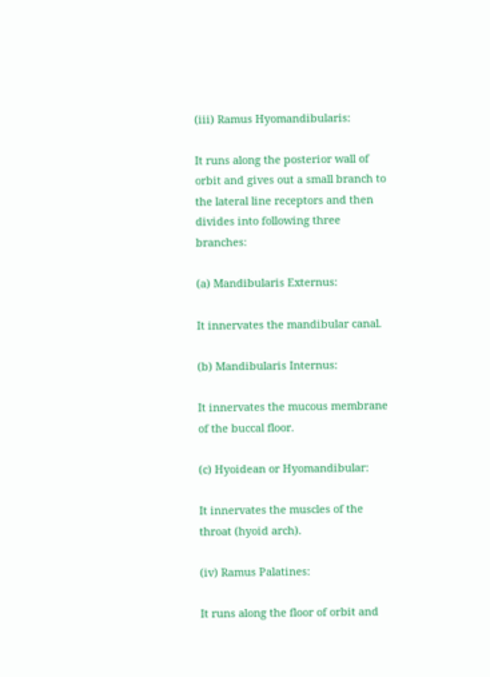(iii) Ramus Hyomandibularis:

It runs along the posterior wall of orbit and gives out a small branch to the lateral line receptors and then divides into following three branches:

(a) Mandibularis Externus:

It innervates the mandibular canal.

(b) Mandibularis Internus:

It innervates the mucous membrane of the buccal floor.

(c) Hyoidean or Hyomandibular:

It innervates the muscles of the throat (hyoid arch).

(iv) Ramus Palatines:

It runs along the floor of orbit and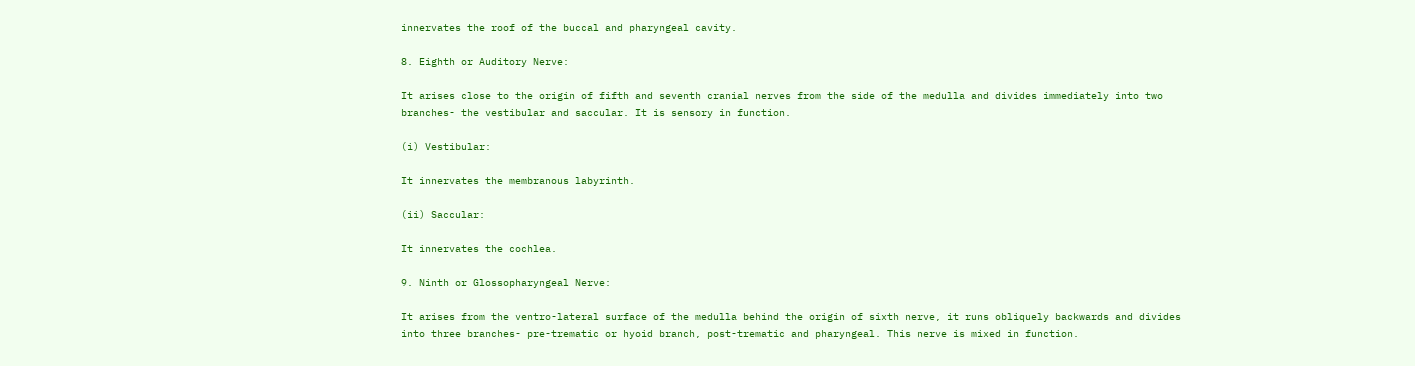innervates the roof of the buccal and pharyngeal cavity.

8. Eighth or Auditory Nerve:

It arises close to the origin of fifth and seventh cranial nerves from the side of the medulla and divides immediately into two branches- the vestibular and saccular. It is sensory in function.

(i) Vestibular:

It innervates the membranous labyrinth.

(ii) Saccular:

It innervates the cochlea.

9. Ninth or Glossopharyngeal Nerve:

It arises from the ventro-lateral surface of the medulla behind the origin of sixth nerve, it runs obliquely backwards and divides into three branches- pre-trematic or hyoid branch, post-trematic and pharyngeal. This nerve is mixed in function.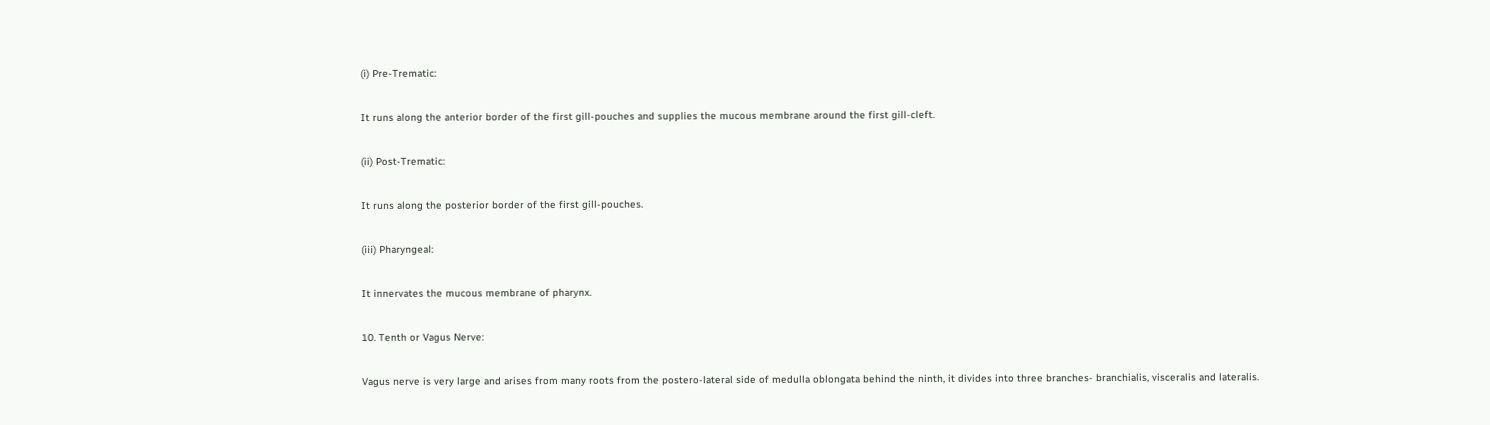(i) Pre-Trematic:

It runs along the anterior border of the first gill-pouches and supplies the mucous membrane around the first gill-cleft.

(ii) Post-Trematic:

It runs along the posterior border of the first gill-pouches.

(iii) Pharyngeal:

It innervates the mucous membrane of pharynx.

10. Tenth or Vagus Nerve:

Vagus nerve is very large and arises from many roots from the postero-lateral side of medulla oblongata behind the ninth, it divides into three branches- branchialis, visceralis and lateralis.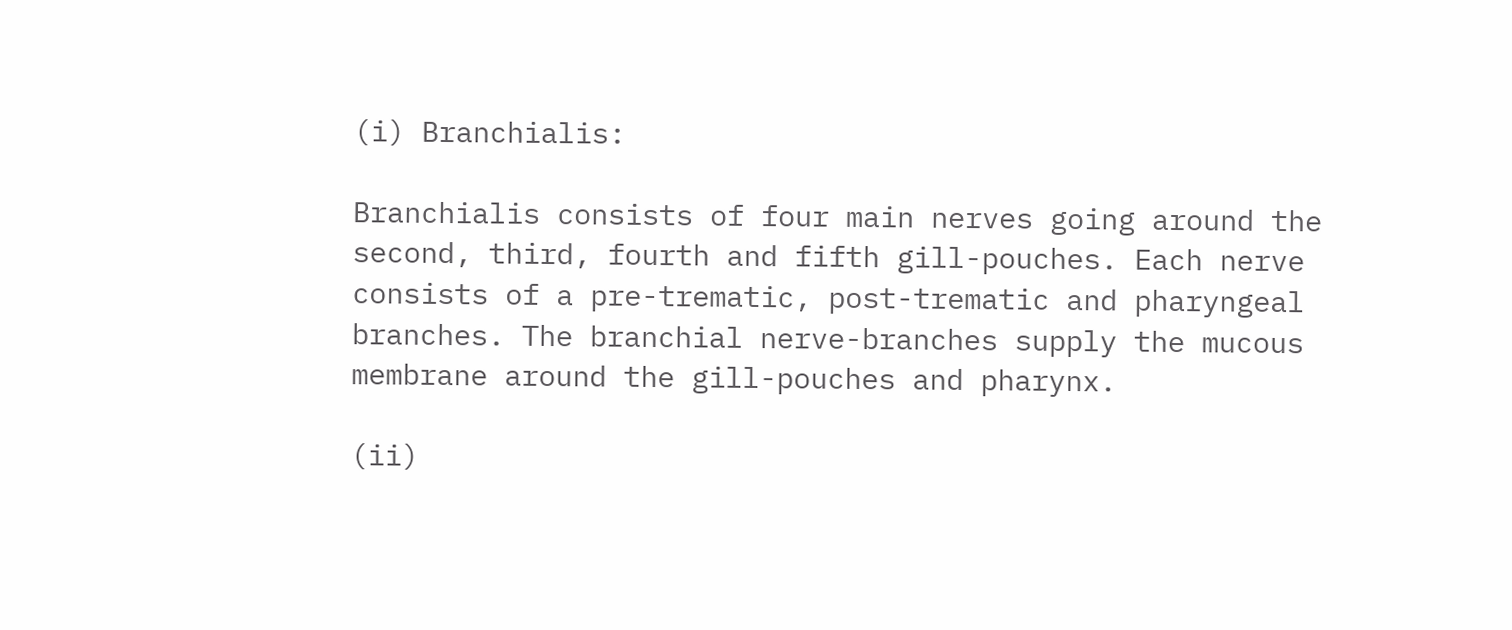(i) Branchialis:

Branchialis consists of four main nerves going around the second, third, fourth and fifth gill-pouches. Each nerve consists of a pre-trematic, post-trematic and pharyngeal branches. The branchial nerve-branches supply the mucous membrane around the gill-pouches and pharynx.

(ii)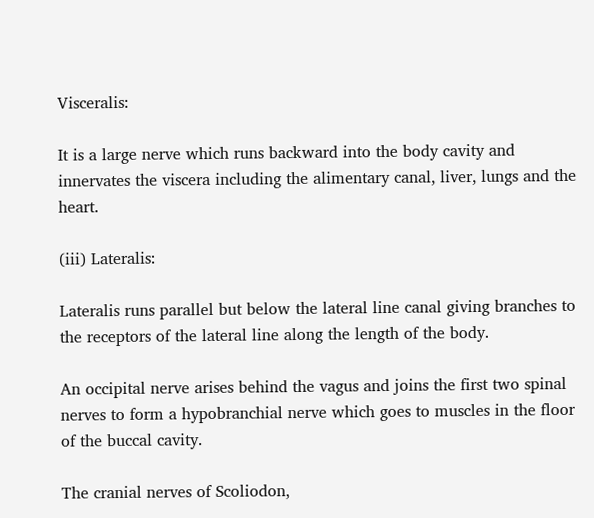Visceralis:

It is a large nerve which runs backward into the body cavity and innervates the viscera including the alimentary canal, liver, lungs and the heart.

(iii) Lateralis:

Lateralis runs parallel but below the lateral line canal giving branches to the receptors of the lateral line along the length of the body.

An occipital nerve arises behind the vagus and joins the first two spinal nerves to form a hypobranchial nerve which goes to muscles in the floor of the buccal cavity.

The cranial nerves of Scoliodon,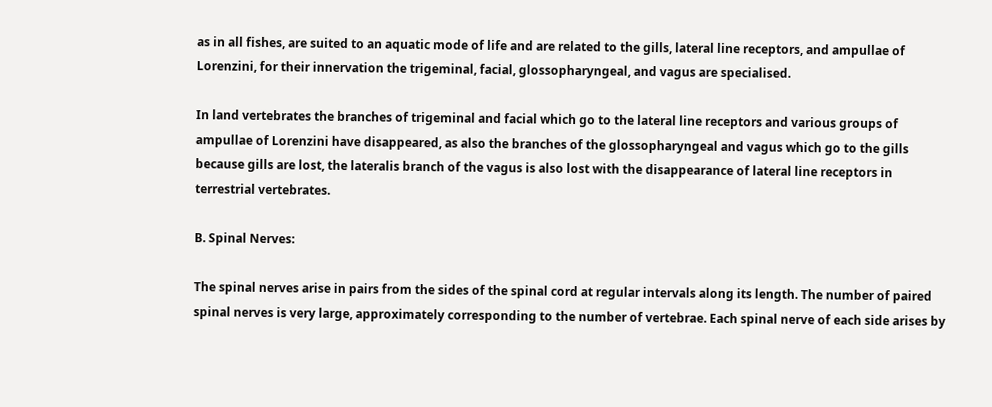as in all fishes, are suited to an aquatic mode of life and are related to the gills, lateral line receptors, and ampullae of Lorenzini, for their innervation the trigeminal, facial, glossopharyngeal, and vagus are specialised.

In land vertebrates the branches of trigeminal and facial which go to the lateral line receptors and various groups of ampullae of Lorenzini have disappeared, as also the branches of the glossopharyngeal and vagus which go to the gills because gills are lost, the lateralis branch of the vagus is also lost with the disappearance of lateral line receptors in terrestrial vertebrates.

B. Spinal Nerves:

The spinal nerves arise in pairs from the sides of the spinal cord at regular intervals along its length. The number of paired spinal nerves is very large, approximately corresponding to the number of vertebrae. Each spinal nerve of each side arises by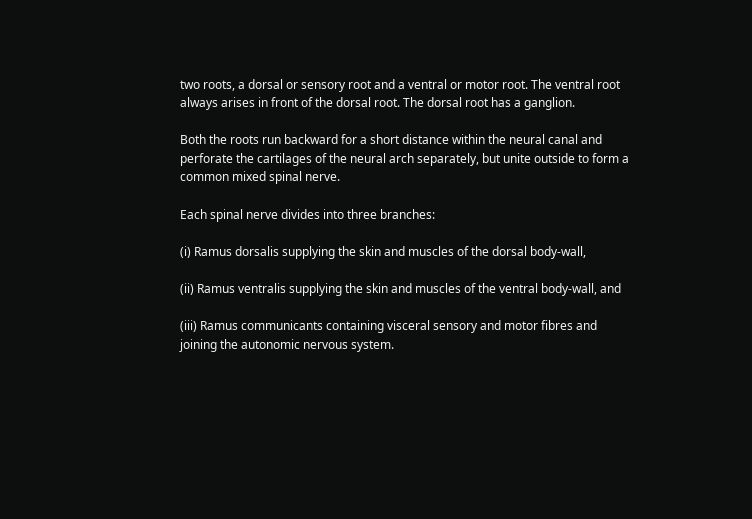two roots, a dorsal or sensory root and a ventral or motor root. The ventral root always arises in front of the dorsal root. The dorsal root has a ganglion.

Both the roots run backward for a short distance within the neural canal and perforate the cartilages of the neural arch separately, but unite outside to form a common mixed spinal nerve.

Each spinal nerve divides into three branches:

(i) Ramus dorsalis supplying the skin and muscles of the dorsal body-wall,

(ii) Ramus ventralis supplying the skin and muscles of the ventral body-wall, and

(iii) Ramus communicants containing visceral sensory and motor fibres and joining the autonomic nervous system.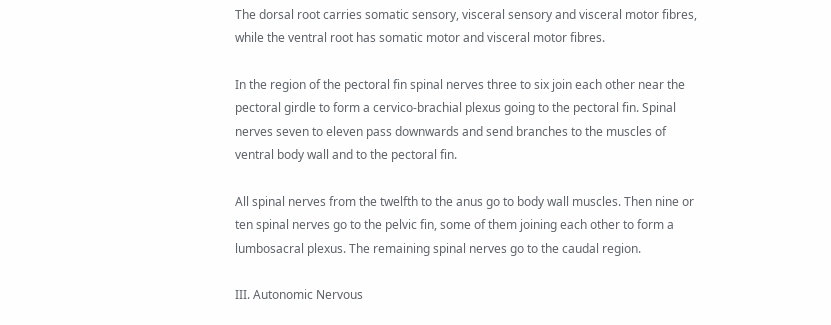The dorsal root carries somatic sensory, visceral sensory and visceral motor fibres, while the ventral root has somatic motor and visceral motor fibres.

In the region of the pectoral fin spinal nerves three to six join each other near the pectoral girdle to form a cervico-brachial plexus going to the pectoral fin. Spinal nerves seven to eleven pass downwards and send branches to the muscles of ventral body wall and to the pectoral fin.

All spinal nerves from the twelfth to the anus go to body wall muscles. Then nine or ten spinal nerves go to the pelvic fin, some of them joining each other to form a lumbosacral plexus. The remaining spinal nerves go to the caudal region.

III. Autonomic Nervous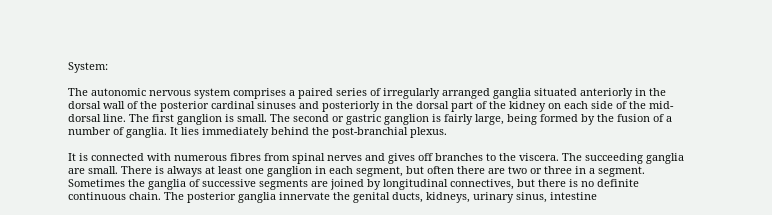System:

The autonomic nervous system comprises a paired series of irregularly arranged ganglia situated anteriorly in the dorsal wall of the posterior cardinal sinuses and posteriorly in the dorsal part of the kidney on each side of the mid-dorsal line. The first ganglion is small. The second or gastric ganglion is fairly large, being formed by the fusion of a number of ganglia. It lies immediately behind the post-branchial plexus.

It is connected with numerous fibres from spinal nerves and gives off branches to the viscera. The succeeding ganglia are small. There is always at least one ganglion in each segment, but often there are two or three in a segment. Sometimes the ganglia of successive segments are joined by longitudinal connectives, but there is no definite continuous chain. The posterior ganglia innervate the genital ducts, kidneys, urinary sinus, intestine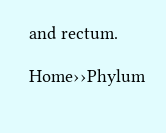and rectum.

Home››Phylum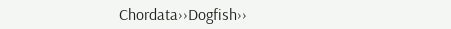Chordata››Dogfish››